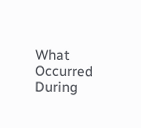What Occurred During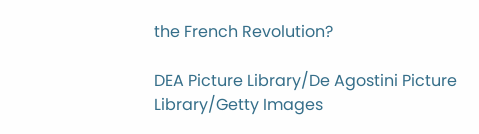the French Revolution?

DEA Picture Library/De Agostini Picture Library/Getty Images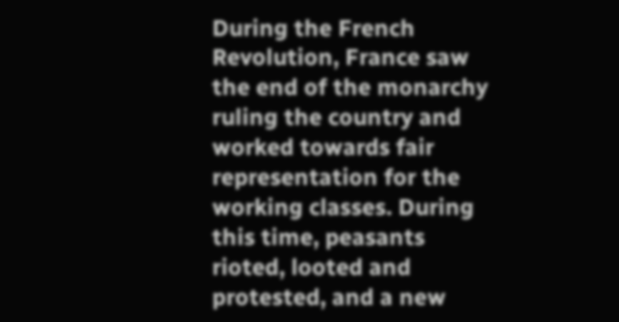During the French Revolution, France saw the end of the monarchy ruling the country and worked towards fair representation for the working classes. During this time, peasants rioted, looted and protested, and a new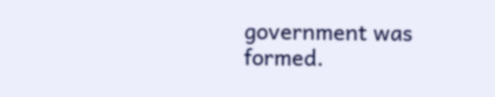government was formed.